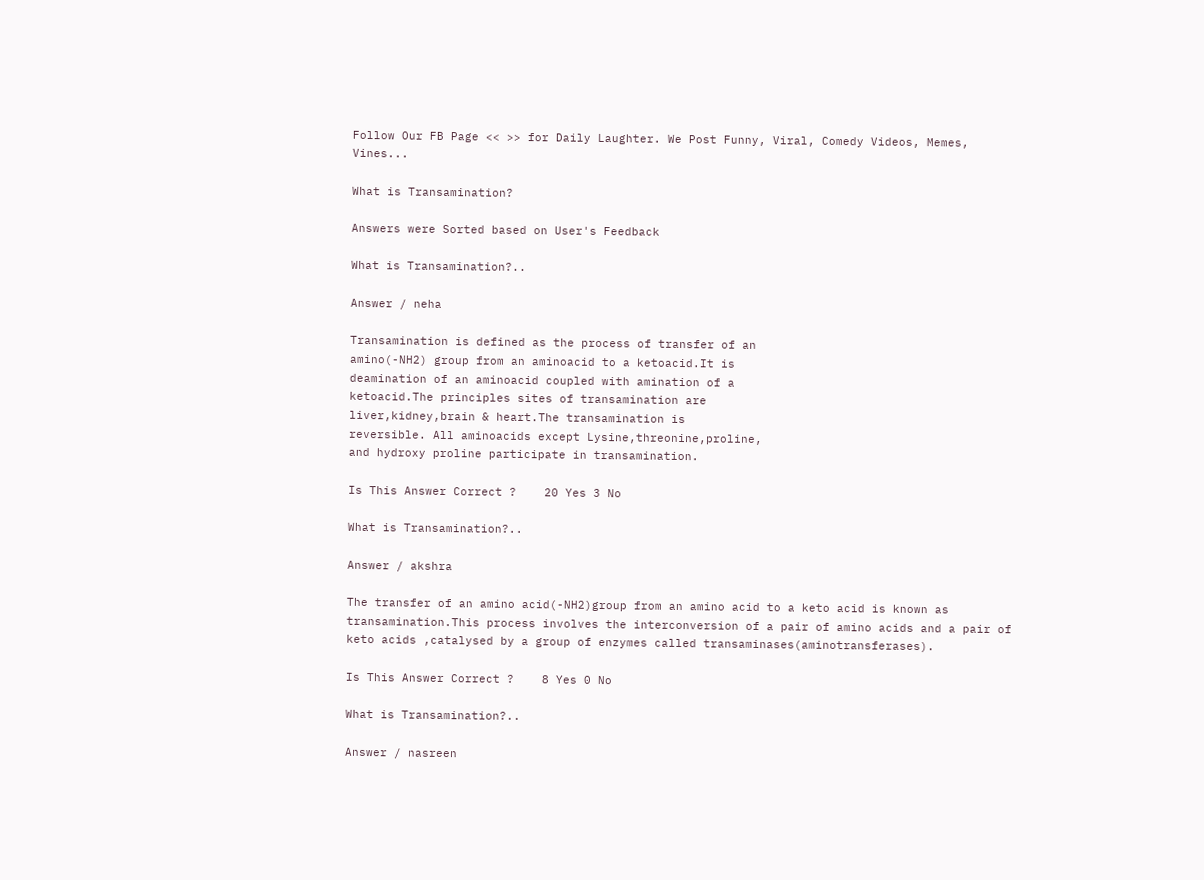Follow Our FB Page << >> for Daily Laughter. We Post Funny, Viral, Comedy Videos, Memes, Vines...

What is Transamination?

Answers were Sorted based on User's Feedback

What is Transamination?..

Answer / neha

Transamination is defined as the process of transfer of an
amino(-NH2) group from an aminoacid to a ketoacid.It is
deamination of an aminoacid coupled with amination of a
ketoacid.The principles sites of transamination are
liver,kidney,brain & heart.The transamination is
reversible. All aminoacids except Lysine,threonine,proline,
and hydroxy proline participate in transamination.

Is This Answer Correct ?    20 Yes 3 No

What is Transamination?..

Answer / akshra

The transfer of an amino acid(-NH2)group from an amino acid to a keto acid is known as transamination.This process involves the interconversion of a pair of amino acids and a pair of keto acids ,catalysed by a group of enzymes called transaminases(aminotransferases).

Is This Answer Correct ?    8 Yes 0 No

What is Transamination?..

Answer / nasreen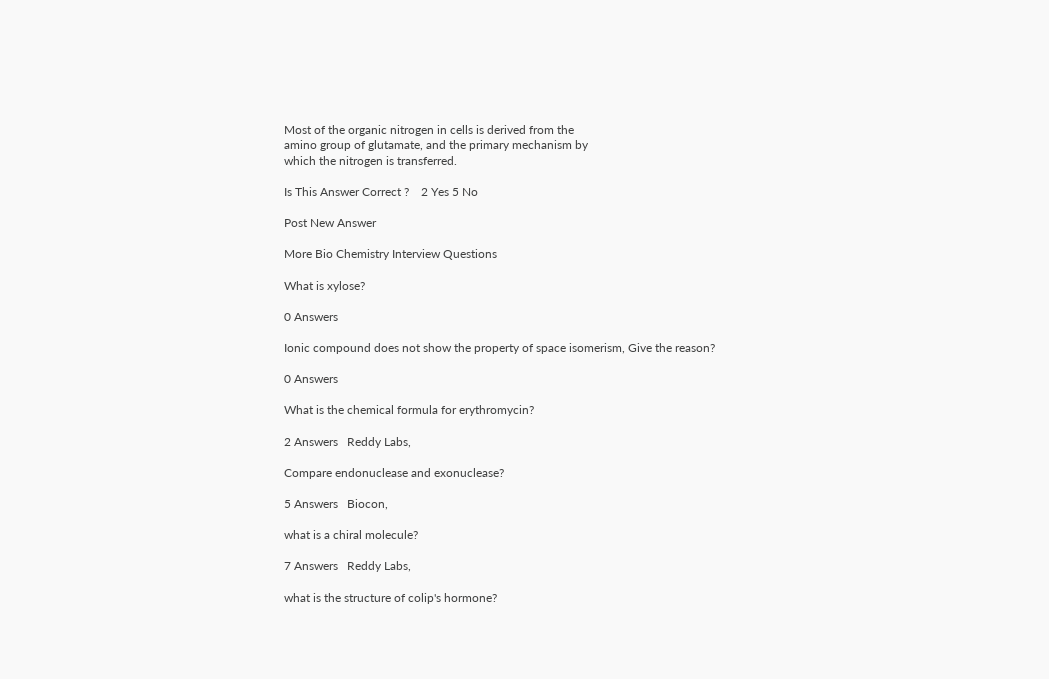Most of the organic nitrogen in cells is derived from the
amino group of glutamate, and the primary mechanism by
which the nitrogen is transferred.

Is This Answer Correct ?    2 Yes 5 No

Post New Answer

More Bio Chemistry Interview Questions

What is xylose?

0 Answers

Ionic compound does not show the property of space isomerism, Give the reason?

0 Answers

What is the chemical formula for erythromycin?

2 Answers   Reddy Labs,

Compare endonuclease and exonuclease?

5 Answers   Biocon,

what is a chiral molecule?

7 Answers   Reddy Labs,

what is the structure of colip's hormone?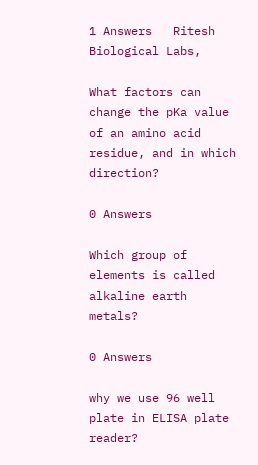1 Answers   Ritesh Biological Labs,

What factors can change the pKa value of an amino acid residue, and in which direction?

0 Answers

Which group of elements is called alkaline earth metals?

0 Answers

why we use 96 well plate in ELISA plate reader?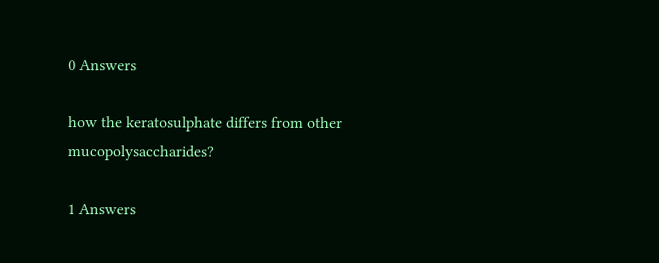0 Answers

how the keratosulphate differs from other mucopolysaccharides?

1 Answers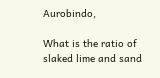Aurobindo,

What is the ratio of slaked lime and sand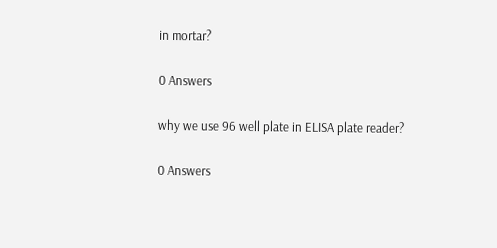in mortar?

0 Answers

why we use 96 well plate in ELISA plate reader?

0 Answers